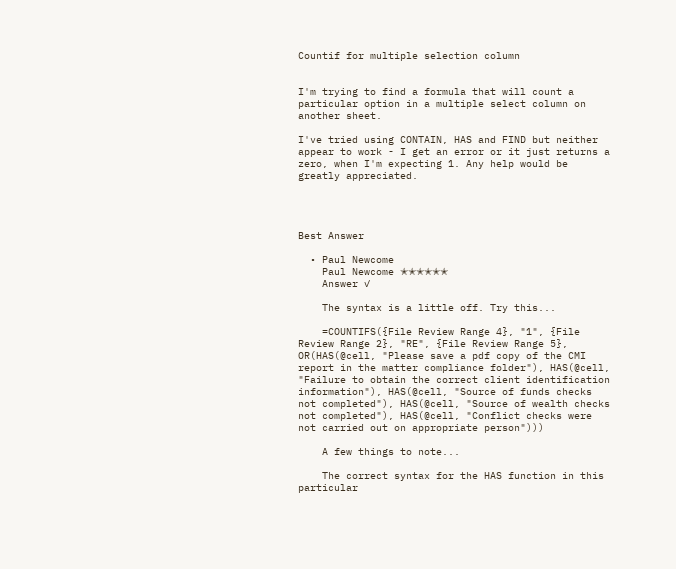Countif for multiple selection column


I'm trying to find a formula that will count a particular option in a multiple select column on another sheet.

I've tried using CONTAIN, HAS and FIND but neither appear to work - I get an error or it just returns a zero, when I'm expecting 1. Any help would be greatly appreciated.




Best Answer

  • Paul Newcome
    Paul Newcome ✭✭✭✭✭✭
    Answer ✓

    The syntax is a little off. Try this...

    =COUNTIFS({File Review Range 4}, "1", {File Review Range 2}, "RE", {File Review Range 5}, OR(HAS(@cell, "Please save a pdf copy of the CMI report in the matter compliance folder"), HAS(@cell, "Failure to obtain the correct client identification information"), HAS(@cell, "Source of funds checks not completed"), HAS(@cell, "Source of wealth checks not completed"), HAS(@cell, "Conflict checks were not carried out on appropriate person")))

    A few things to note...

    The correct syntax for the HAS function in this particular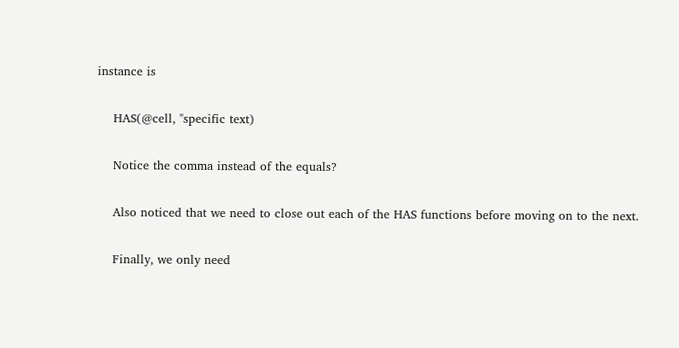instance is

    HAS(@cell, "specific text)

    Notice the comma instead of the equals?

    Also noticed that we need to close out each of the HAS functions before moving on to the next.

    Finally, we only need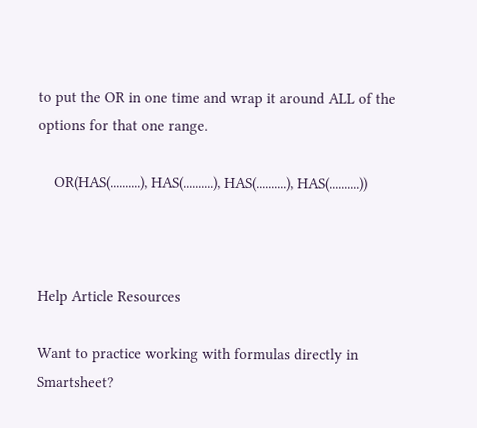to put the OR in one time and wrap it around ALL of the options for that one range.

    OR(HAS(..........), HAS(..........), HAS(..........), HAS(..........))



Help Article Resources

Want to practice working with formulas directly in Smartsheet?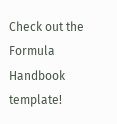Check out the Formula Handbook template!